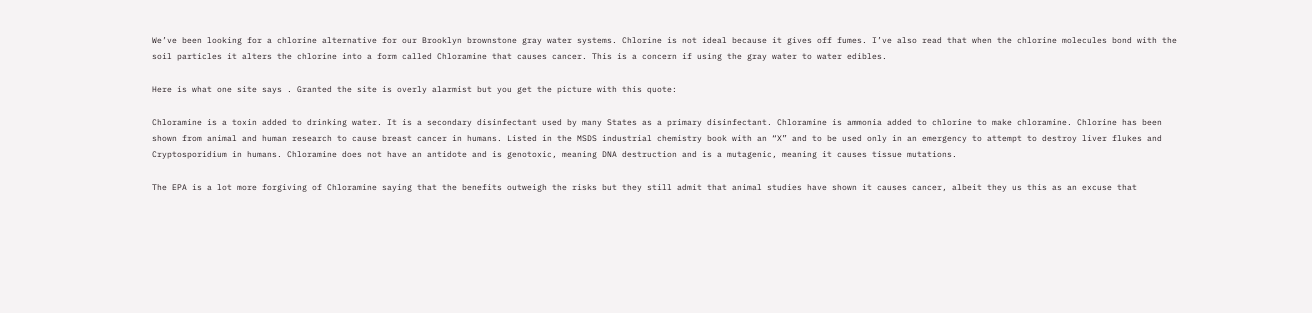We’ve been looking for a chlorine alternative for our Brooklyn brownstone gray water systems. Chlorine is not ideal because it gives off fumes. I’ve also read that when the chlorine molecules bond with the soil particles it alters the chlorine into a form called Chloramine that causes cancer. This is a concern if using the gray water to water edibles.

Here is what one site says . Granted the site is overly alarmist but you get the picture with this quote:

Chloramine is a toxin added to drinking water. It is a secondary disinfectant used by many States as a primary disinfectant. Chloramine is ammonia added to chlorine to make chloramine. Chlorine has been shown from animal and human research to cause breast cancer in humans. Listed in the MSDS industrial chemistry book with an “X” and to be used only in an emergency to attempt to destroy liver flukes and Cryptosporidium in humans. Chloramine does not have an antidote and is genotoxic, meaning DNA destruction and is a mutagenic, meaning it causes tissue mutations.

The EPA is a lot more forgiving of Chloramine saying that the benefits outweigh the risks but they still admit that animal studies have shown it causes cancer, albeit they us this as an excuse that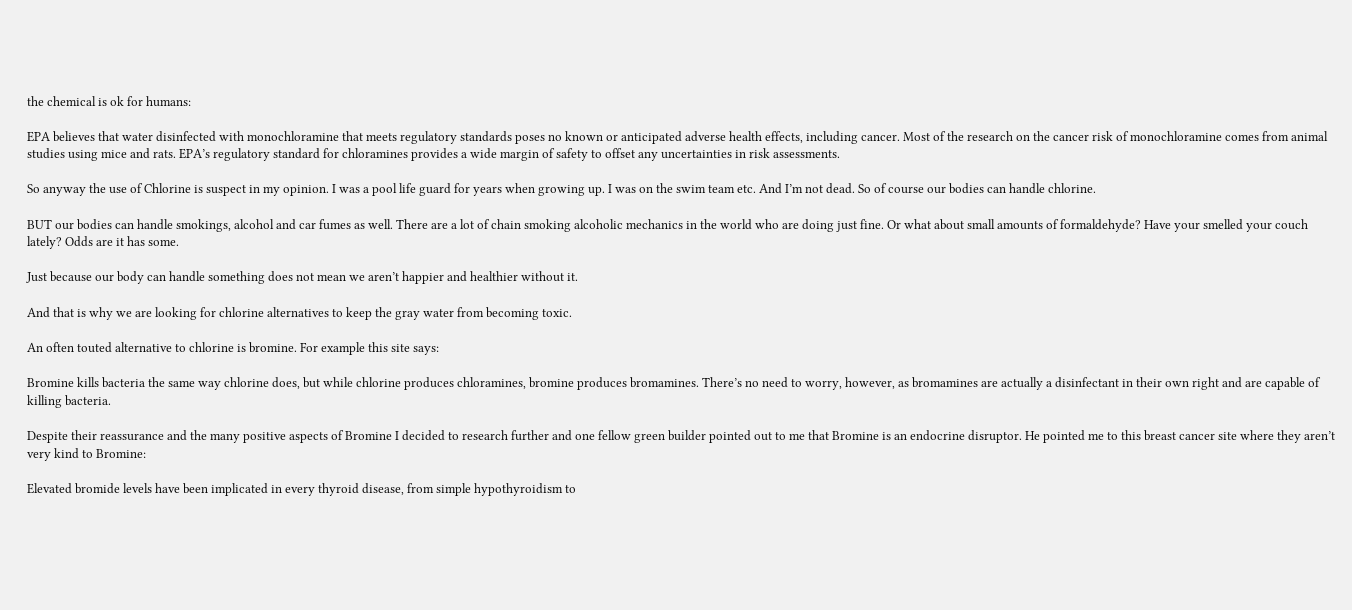the chemical is ok for humans:

EPA believes that water disinfected with monochloramine that meets regulatory standards poses no known or anticipated adverse health effects, including cancer. Most of the research on the cancer risk of monochloramine comes from animal studies using mice and rats. EPA’s regulatory standard for chloramines provides a wide margin of safety to offset any uncertainties in risk assessments.

So anyway the use of Chlorine is suspect in my opinion. I was a pool life guard for years when growing up. I was on the swim team etc. And I’m not dead. So of course our bodies can handle chlorine.

BUT our bodies can handle smokings, alcohol and car fumes as well. There are a lot of chain smoking alcoholic mechanics in the world who are doing just fine. Or what about small amounts of formaldehyde? Have your smelled your couch lately? Odds are it has some.

Just because our body can handle something does not mean we aren’t happier and healthier without it.

And that is why we are looking for chlorine alternatives to keep the gray water from becoming toxic.

An often touted alternative to chlorine is bromine. For example this site says:

Bromine kills bacteria the same way chlorine does, but while chlorine produces chloramines, bromine produces bromamines. There’s no need to worry, however, as bromamines are actually a disinfectant in their own right and are capable of killing bacteria.

Despite their reassurance and the many positive aspects of Bromine I decided to research further and one fellow green builder pointed out to me that Bromine is an endocrine disruptor. He pointed me to this breast cancer site where they aren’t very kind to Bromine:

Elevated bromide levels have been implicated in every thyroid disease, from simple hypothyroidism to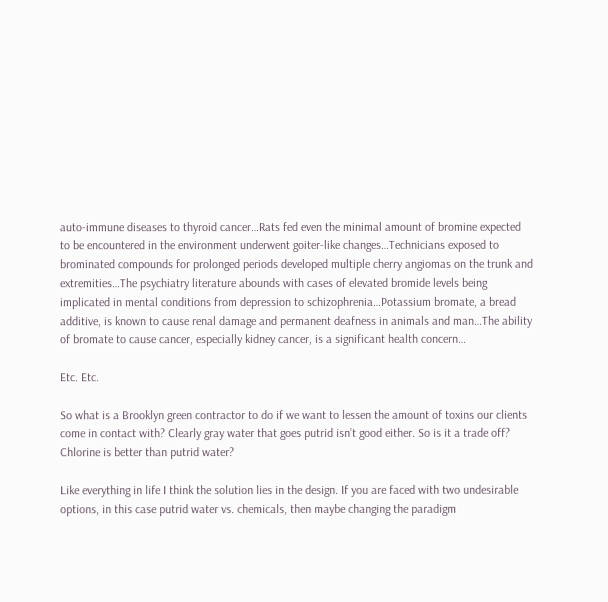auto-immune diseases to thyroid cancer…Rats fed even the minimal amount of bromine expected to be encountered in the environment underwent goiter-like changes…Technicians exposed to brominated compounds for prolonged periods developed multiple cherry angiomas on the trunk and extremities…The psychiatry literature abounds with cases of elevated bromide levels being implicated in mental conditions from depression to schizophrenia…Potassium bromate, a bread additive, is known to cause renal damage and permanent deafness in animals and man…The ability of bromate to cause cancer, especially kidney cancer, is a significant health concern…

Etc. Etc.

So what is a Brooklyn green contractor to do if we want to lessen the amount of toxins our clients come in contact with? Clearly gray water that goes putrid isn’t good either. So is it a trade off? Chlorine is better than putrid water?

Like everything in life I think the solution lies in the design. If you are faced with two undesirable options, in this case putrid water vs. chemicals, then maybe changing the paradigm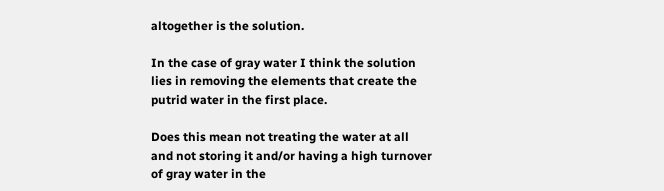altogether is the solution.

In the case of gray water I think the solution lies in removing the elements that create the putrid water in the first place.

Does this mean not treating the water at all and not storing it and/or having a high turnover of gray water in the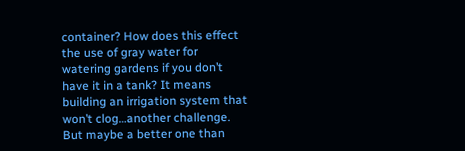container? How does this effect the use of gray water for watering gardens if you don’t have it in a tank? It means building an irrigation system that won’t clog…another challenge. But maybe a better one than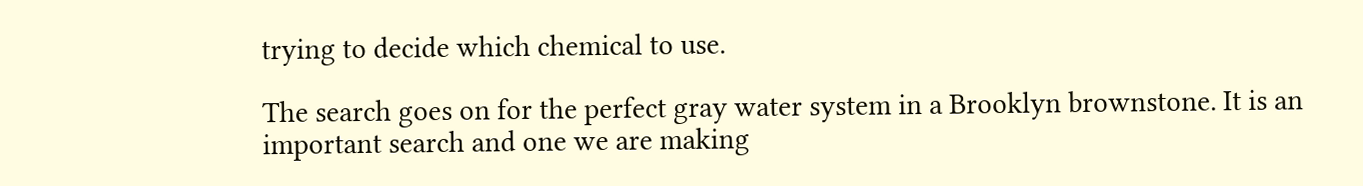trying to decide which chemical to use.

The search goes on for the perfect gray water system in a Brooklyn brownstone. It is an important search and one we are making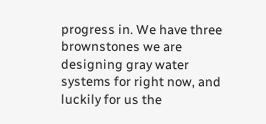progress in. We have three brownstones we are designing gray water systems for right now, and luckily for us the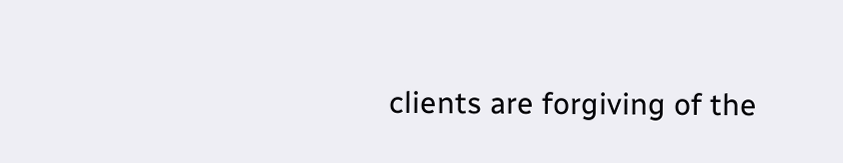clients are forgiving of the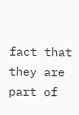fact that they are part of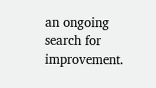an ongoing search for improvement.